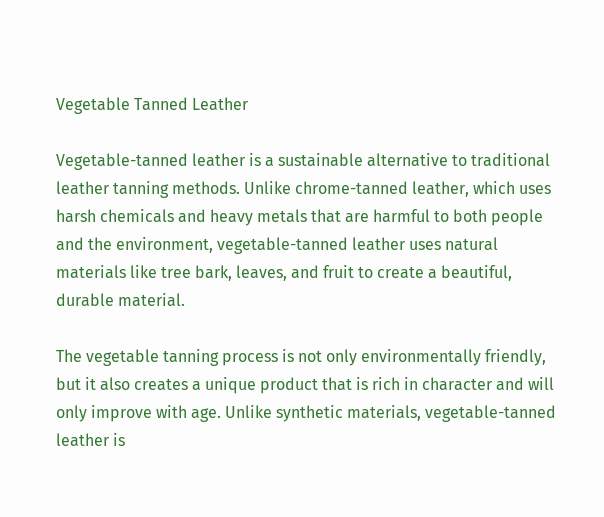Vegetable Tanned Leather

Vegetable-tanned leather is a sustainable alternative to traditional leather tanning methods. Unlike chrome-tanned leather, which uses harsh chemicals and heavy metals that are harmful to both people and the environment, vegetable-tanned leather uses natural materials like tree bark, leaves, and fruit to create a beautiful, durable material.

The vegetable tanning process is not only environmentally friendly, but it also creates a unique product that is rich in character and will only improve with age. Unlike synthetic materials, vegetable-tanned leather is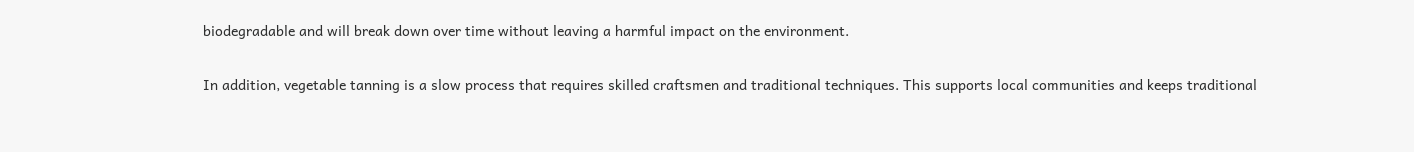biodegradable and will break down over time without leaving a harmful impact on the environment.

In addition, vegetable tanning is a slow process that requires skilled craftsmen and traditional techniques. This supports local communities and keeps traditional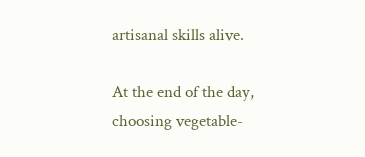artisanal skills alive.

At the end of the day, choosing vegetable-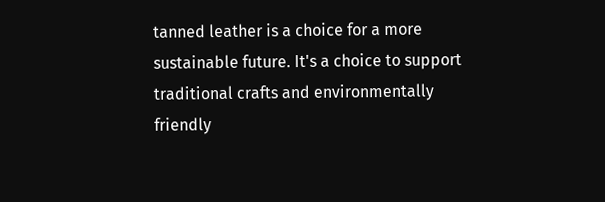tanned leather is a choice for a more sustainable future. It's a choice to support traditional crafts and environmentally friendly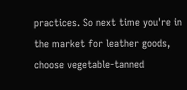practices. So next time you're in the market for leather goods, choose vegetable-tanned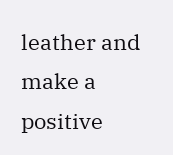leather and make a positive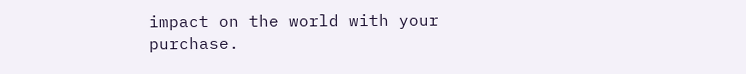impact on the world with your purchase.